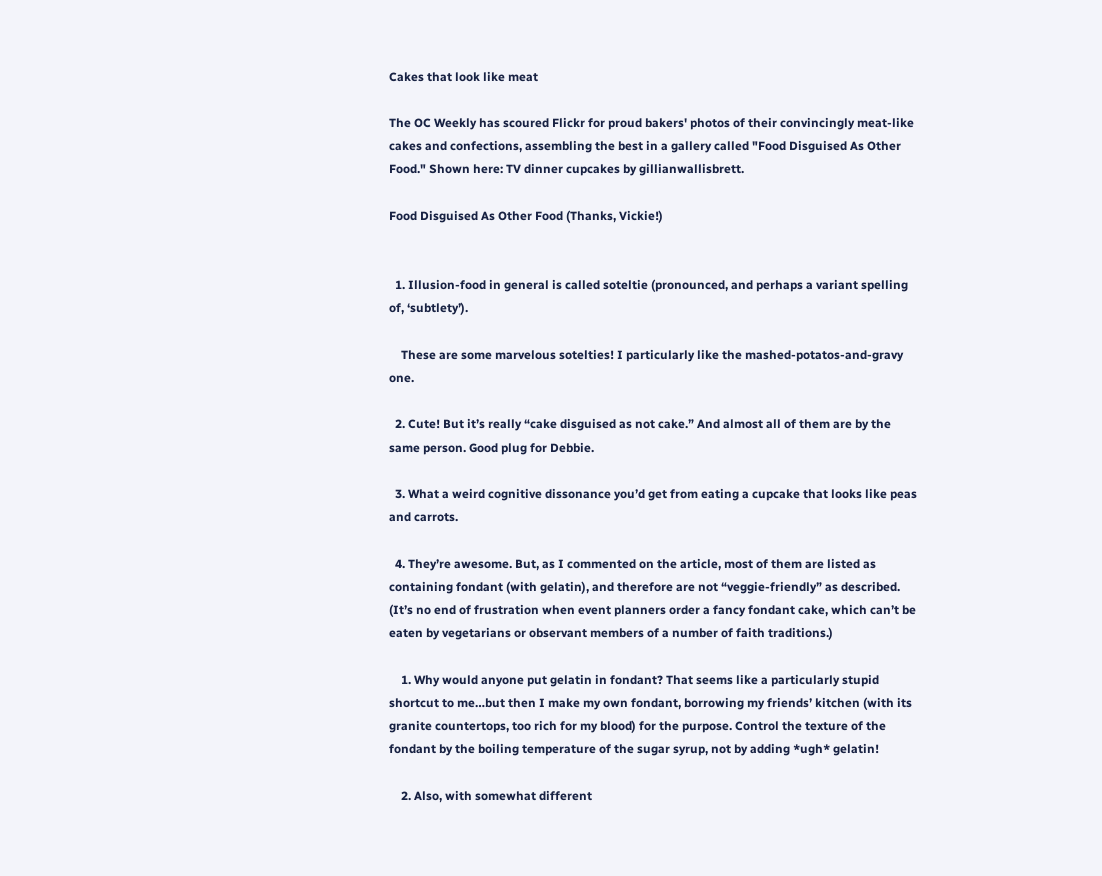Cakes that look like meat

The OC Weekly has scoured Flickr for proud bakers' photos of their convincingly meat-like cakes and confections, assembling the best in a gallery called "Food Disguised As Other Food." Shown here: TV dinner cupcakes by gillianwallisbrett.

Food Disguised As Other Food (Thanks, Vickie!)


  1. Illusion-food in general is called soteltie (pronounced, and perhaps a variant spelling of, ‘subtlety’).

    These are some marvelous sotelties! I particularly like the mashed-potatos-and-gravy one.

  2. Cute! But it’s really “cake disguised as not cake.” And almost all of them are by the same person. Good plug for Debbie.

  3. What a weird cognitive dissonance you’d get from eating a cupcake that looks like peas and carrots.

  4. They’re awesome. But, as I commented on the article, most of them are listed as containing fondant (with gelatin), and therefore are not “veggie-friendly” as described. (It’s no end of frustration when event planners order a fancy fondant cake, which can’t be eaten by vegetarians or observant members of a number of faith traditions.)

    1. Why would anyone put gelatin in fondant? That seems like a particularly stupid shortcut to me…but then I make my own fondant, borrowing my friends’ kitchen (with its granite countertops, too rich for my blood) for the purpose. Control the texture of the fondant by the boiling temperature of the sugar syrup, not by adding *ugh* gelatin!

    2. Also, with somewhat different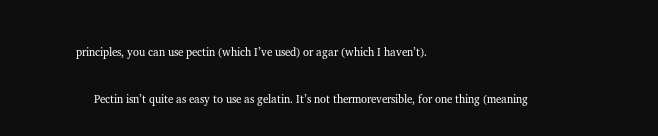principles, you can use pectin (which I’ve used) or agar (which I haven’t).

      Pectin isn’t quite as easy to use as gelatin. It’s not thermoreversible, for one thing (meaning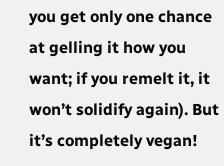you get only one chance at gelling it how you want; if you remelt it, it won’t solidify again). But it’s completely vegan!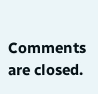Comments are closed.